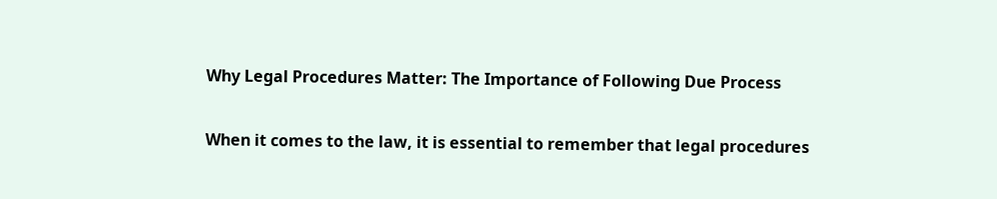Why Legal Procedures Matter: The Importance of Following Due Process

When it comes to the law, it is essential to remember that legal procedures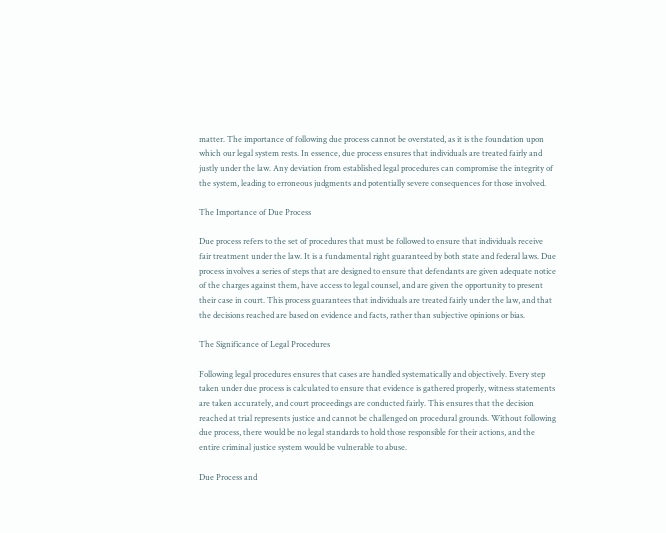matter. The importance of following due process cannot be overstated, as it is the foundation upon which our legal system rests. In essence, due process ensures that individuals are treated fairly and justly under the law. Any deviation from established legal procedures can compromise the integrity of the system, leading to erroneous judgments and potentially severe consequences for those involved.

The Importance of Due Process

Due process refers to the set of procedures that must be followed to ensure that individuals receive fair treatment under the law. It is a fundamental right guaranteed by both state and federal laws. Due process involves a series of steps that are designed to ensure that defendants are given adequate notice of the charges against them, have access to legal counsel, and are given the opportunity to present their case in court. This process guarantees that individuals are treated fairly under the law, and that the decisions reached are based on evidence and facts, rather than subjective opinions or bias.

The Significance of Legal Procedures

Following legal procedures ensures that cases are handled systematically and objectively. Every step taken under due process is calculated to ensure that evidence is gathered properly, witness statements are taken accurately, and court proceedings are conducted fairly. This ensures that the decision reached at trial represents justice and cannot be challenged on procedural grounds. Without following due process, there would be no legal standards to hold those responsible for their actions, and the entire criminal justice system would be vulnerable to abuse.

Due Process and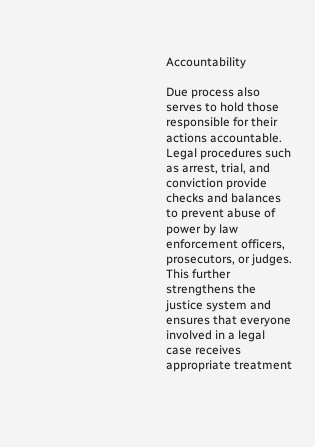Accountability

Due process also serves to hold those responsible for their actions accountable. Legal procedures such as arrest, trial, and conviction provide checks and balances to prevent abuse of power by law enforcement officers, prosecutors, or judges. This further strengthens the justice system and ensures that everyone involved in a legal case receives appropriate treatment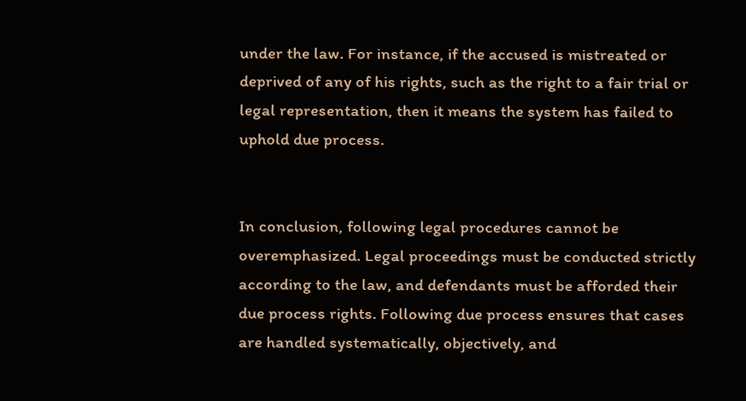under the law. For instance, if the accused is mistreated or deprived of any of his rights, such as the right to a fair trial or legal representation, then it means the system has failed to uphold due process.


In conclusion, following legal procedures cannot be overemphasized. Legal proceedings must be conducted strictly according to the law, and defendants must be afforded their due process rights. Following due process ensures that cases are handled systematically, objectively, and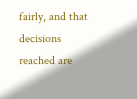fairly, and that decisions reached are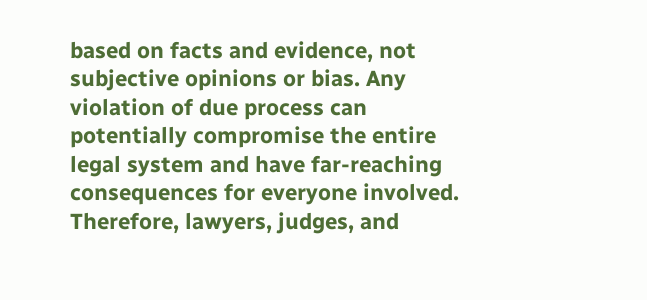based on facts and evidence, not subjective opinions or bias. Any violation of due process can potentially compromise the entire legal system and have far-reaching consequences for everyone involved. Therefore, lawyers, judges, and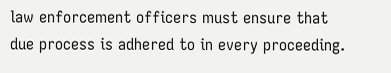law enforcement officers must ensure that due process is adhered to in every proceeding.